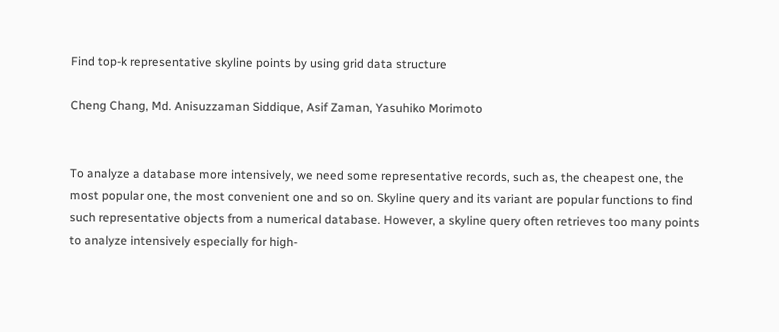Find top-k representative skyline points by using grid data structure

Cheng Chang, Md. Anisuzzaman Siddique, Asif Zaman, Yasuhiko Morimoto


To analyze a database more intensively, we need some representative records, such as, the cheapest one, the most popular one, the most convenient one and so on. Skyline query and its variant are popular functions to find such representative objects from a numerical database. However, a skyline query often retrieves too many points to analyze intensively especially for high-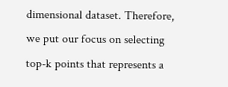dimensional dataset. Therefore, we put our focus on selecting top-k points that represents a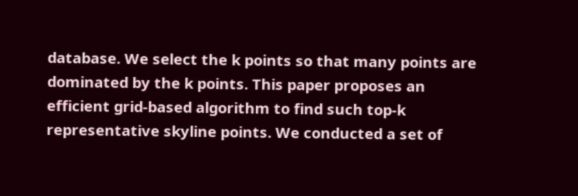database. We select the k points so that many points are dominated by the k points. This paper proposes an efficient grid-based algorithm to find such top-k representative skyline points. We conducted a set of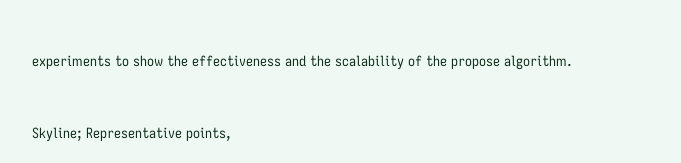experiments to show the effectiveness and the scalability of the propose algorithm.


Skyline; Representative points,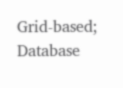Grid-based; Database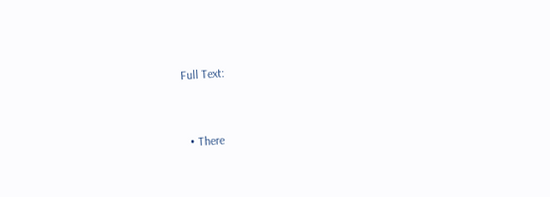Full Text:



  • There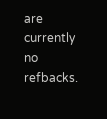are currently no refbacks.